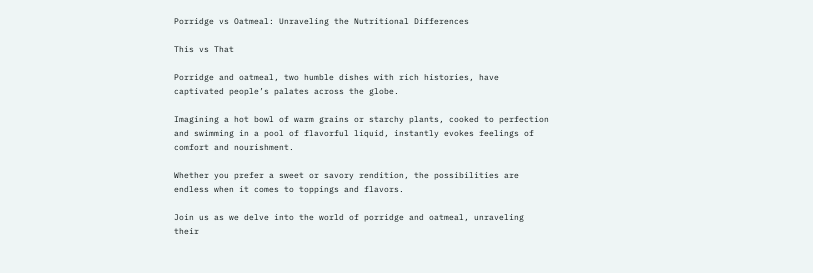Porridge vs Oatmeal: Unraveling the Nutritional Differences

This vs That

Porridge and oatmeal, two humble dishes with rich histories, have captivated people’s palates across the globe.

Imagining a hot bowl of warm grains or starchy plants, cooked to perfection and swimming in a pool of flavorful liquid, instantly evokes feelings of comfort and nourishment.

Whether you prefer a sweet or savory rendition, the possibilities are endless when it comes to toppings and flavors.

Join us as we delve into the world of porridge and oatmeal, unraveling their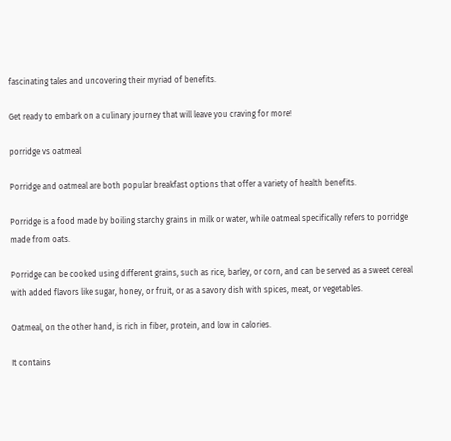fascinating tales and uncovering their myriad of benefits.

Get ready to embark on a culinary journey that will leave you craving for more!

porridge vs oatmeal

Porridge and oatmeal are both popular breakfast options that offer a variety of health benefits.

Porridge is a food made by boiling starchy grains in milk or water, while oatmeal specifically refers to porridge made from oats.

Porridge can be cooked using different grains, such as rice, barley, or corn, and can be served as a sweet cereal with added flavors like sugar, honey, or fruit, or as a savory dish with spices, meat, or vegetables.

Oatmeal, on the other hand, is rich in fiber, protein, and low in calories.

It contains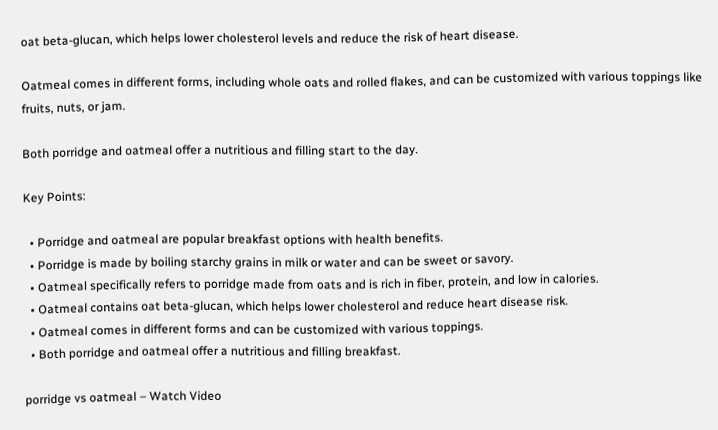oat beta-glucan, which helps lower cholesterol levels and reduce the risk of heart disease.

Oatmeal comes in different forms, including whole oats and rolled flakes, and can be customized with various toppings like fruits, nuts, or jam.

Both porridge and oatmeal offer a nutritious and filling start to the day.

Key Points:

  • Porridge and oatmeal are popular breakfast options with health benefits.
  • Porridge is made by boiling starchy grains in milk or water and can be sweet or savory.
  • Oatmeal specifically refers to porridge made from oats and is rich in fiber, protein, and low in calories.
  • Oatmeal contains oat beta-glucan, which helps lower cholesterol and reduce heart disease risk.
  • Oatmeal comes in different forms and can be customized with various toppings.
  • Both porridge and oatmeal offer a nutritious and filling breakfast.

porridge vs oatmeal – Watch Video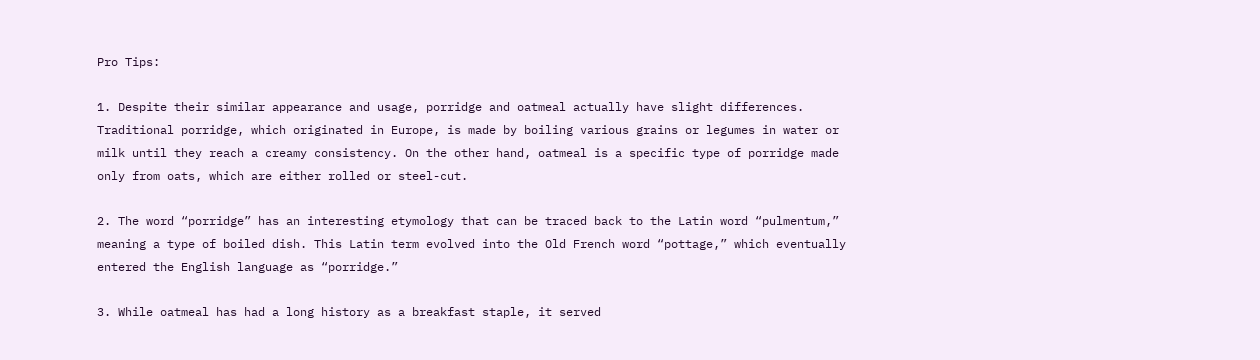Pro Tips:

1. Despite their similar appearance and usage, porridge and oatmeal actually have slight differences. Traditional porridge, which originated in Europe, is made by boiling various grains or legumes in water or milk until they reach a creamy consistency. On the other hand, oatmeal is a specific type of porridge made only from oats, which are either rolled or steel-cut.

2. The word “porridge” has an interesting etymology that can be traced back to the Latin word “pulmentum,” meaning a type of boiled dish. This Latin term evolved into the Old French word “pottage,” which eventually entered the English language as “porridge.”

3. While oatmeal has had a long history as a breakfast staple, it served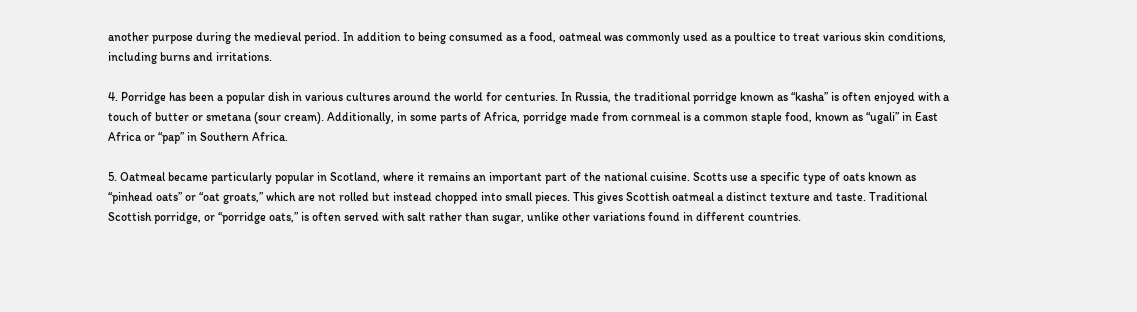another purpose during the medieval period. In addition to being consumed as a food, oatmeal was commonly used as a poultice to treat various skin conditions, including burns and irritations.

4. Porridge has been a popular dish in various cultures around the world for centuries. In Russia, the traditional porridge known as “kasha” is often enjoyed with a touch of butter or smetana (sour cream). Additionally, in some parts of Africa, porridge made from cornmeal is a common staple food, known as “ugali” in East Africa or “pap” in Southern Africa.

5. Oatmeal became particularly popular in Scotland, where it remains an important part of the national cuisine. Scotts use a specific type of oats known as “pinhead oats” or “oat groats,” which are not rolled but instead chopped into small pieces. This gives Scottish oatmeal a distinct texture and taste. Traditional Scottish porridge, or “porridge oats,” is often served with salt rather than sugar, unlike other variations found in different countries.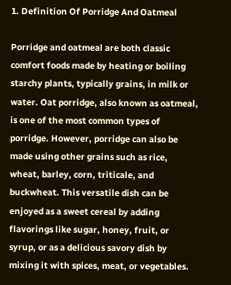1. Definition Of Porridge And Oatmeal

Porridge and oatmeal are both classic comfort foods made by heating or boiling starchy plants, typically grains, in milk or water. Oat porridge, also known as oatmeal, is one of the most common types of porridge. However, porridge can also be made using other grains such as rice, wheat, barley, corn, triticale, and buckwheat. This versatile dish can be enjoyed as a sweet cereal by adding flavorings like sugar, honey, fruit, or syrup, or as a delicious savory dish by mixing it with spices, meat, or vegetables.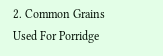2. Common Grains Used For Porridge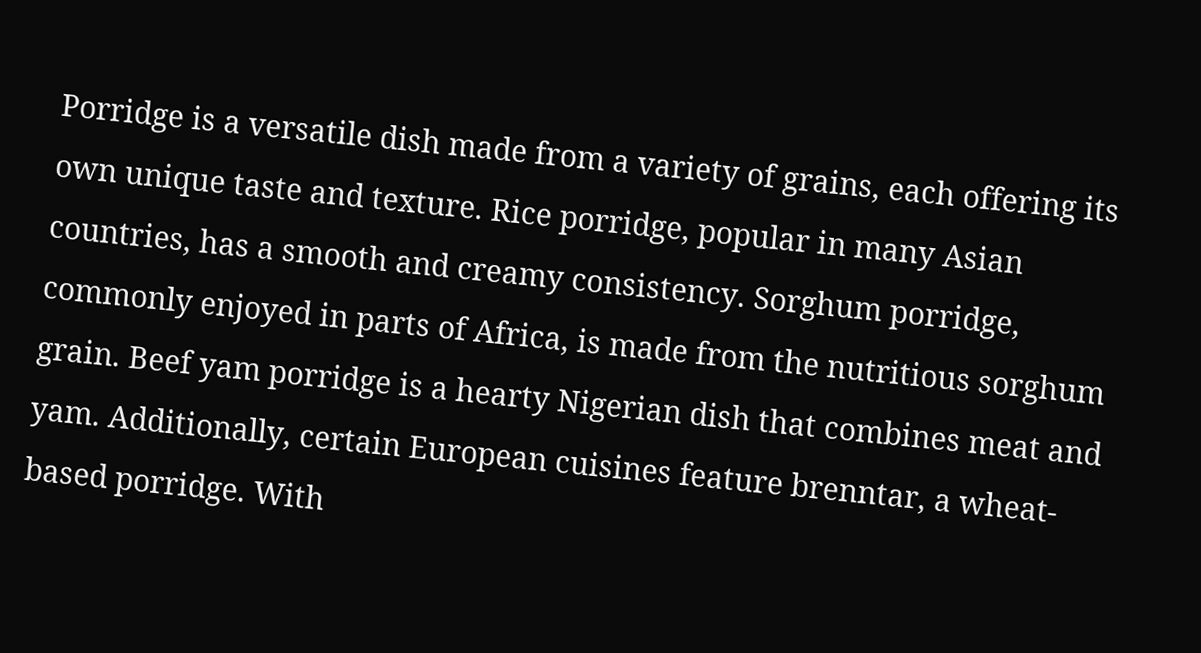Porridge is a versatile dish made from a variety of grains, each offering its own unique taste and texture. Rice porridge, popular in many Asian countries, has a smooth and creamy consistency. Sorghum porridge, commonly enjoyed in parts of Africa, is made from the nutritious sorghum grain. Beef yam porridge is a hearty Nigerian dish that combines meat and yam. Additionally, certain European cuisines feature brenntar, a wheat-based porridge. With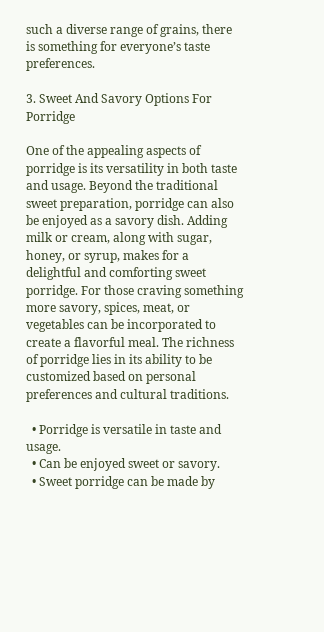such a diverse range of grains, there is something for everyone’s taste preferences.

3. Sweet And Savory Options For Porridge

One of the appealing aspects of porridge is its versatility in both taste and usage. Beyond the traditional sweet preparation, porridge can also be enjoyed as a savory dish. Adding milk or cream, along with sugar, honey, or syrup, makes for a delightful and comforting sweet porridge. For those craving something more savory, spices, meat, or vegetables can be incorporated to create a flavorful meal. The richness of porridge lies in its ability to be customized based on personal preferences and cultural traditions.

  • Porridge is versatile in taste and usage.
  • Can be enjoyed sweet or savory.
  • Sweet porridge can be made by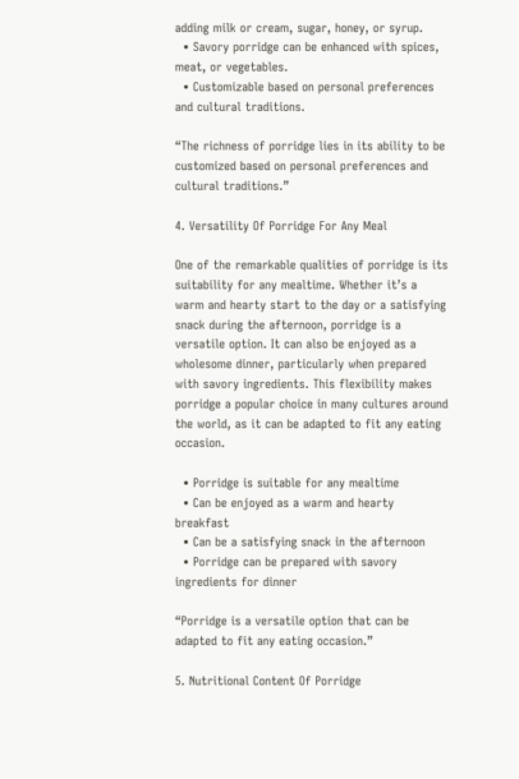adding milk or cream, sugar, honey, or syrup.
  • Savory porridge can be enhanced with spices, meat, or vegetables.
  • Customizable based on personal preferences and cultural traditions.

“The richness of porridge lies in its ability to be customized based on personal preferences and cultural traditions.”

4. Versatility Of Porridge For Any Meal

One of the remarkable qualities of porridge is its suitability for any mealtime. Whether it’s a warm and hearty start to the day or a satisfying snack during the afternoon, porridge is a versatile option. It can also be enjoyed as a wholesome dinner, particularly when prepared with savory ingredients. This flexibility makes porridge a popular choice in many cultures around the world, as it can be adapted to fit any eating occasion.

  • Porridge is suitable for any mealtime
  • Can be enjoyed as a warm and hearty breakfast
  • Can be a satisfying snack in the afternoon
  • Porridge can be prepared with savory ingredients for dinner

“Porridge is a versatile option that can be adapted to fit any eating occasion.”

5. Nutritional Content Of Porridge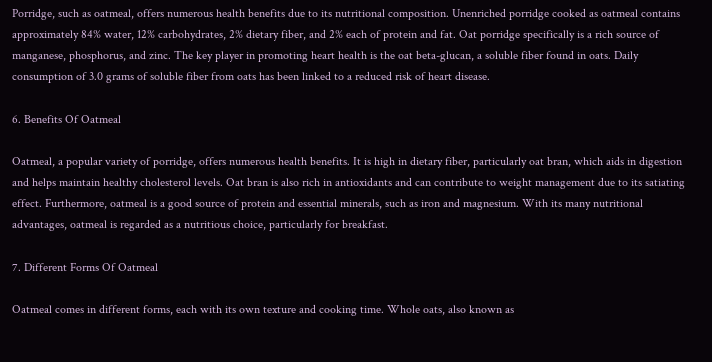Porridge, such as oatmeal, offers numerous health benefits due to its nutritional composition. Unenriched porridge cooked as oatmeal contains approximately 84% water, 12% carbohydrates, 2% dietary fiber, and 2% each of protein and fat. Oat porridge specifically is a rich source of manganese, phosphorus, and zinc. The key player in promoting heart health is the oat beta-glucan, a soluble fiber found in oats. Daily consumption of 3.0 grams of soluble fiber from oats has been linked to a reduced risk of heart disease.

6. Benefits Of Oatmeal

Oatmeal, a popular variety of porridge, offers numerous health benefits. It is high in dietary fiber, particularly oat bran, which aids in digestion and helps maintain healthy cholesterol levels. Oat bran is also rich in antioxidants and can contribute to weight management due to its satiating effect. Furthermore, oatmeal is a good source of protein and essential minerals, such as iron and magnesium. With its many nutritional advantages, oatmeal is regarded as a nutritious choice, particularly for breakfast.

7. Different Forms Of Oatmeal

Oatmeal comes in different forms, each with its own texture and cooking time. Whole oats, also known as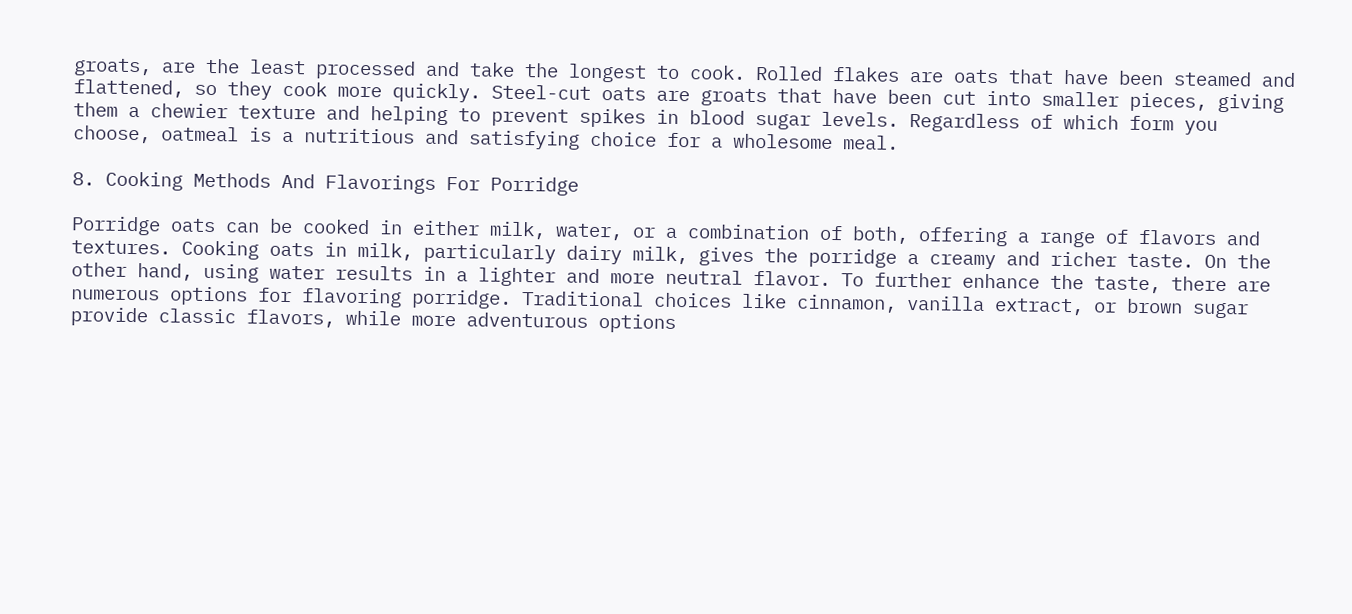groats, are the least processed and take the longest to cook. Rolled flakes are oats that have been steamed and flattened, so they cook more quickly. Steel-cut oats are groats that have been cut into smaller pieces, giving them a chewier texture and helping to prevent spikes in blood sugar levels. Regardless of which form you choose, oatmeal is a nutritious and satisfying choice for a wholesome meal.

8. Cooking Methods And Flavorings For Porridge

Porridge oats can be cooked in either milk, water, or a combination of both, offering a range of flavors and textures. Cooking oats in milk, particularly dairy milk, gives the porridge a creamy and richer taste. On the other hand, using water results in a lighter and more neutral flavor. To further enhance the taste, there are numerous options for flavoring porridge. Traditional choices like cinnamon, vanilla extract, or brown sugar provide classic flavors, while more adventurous options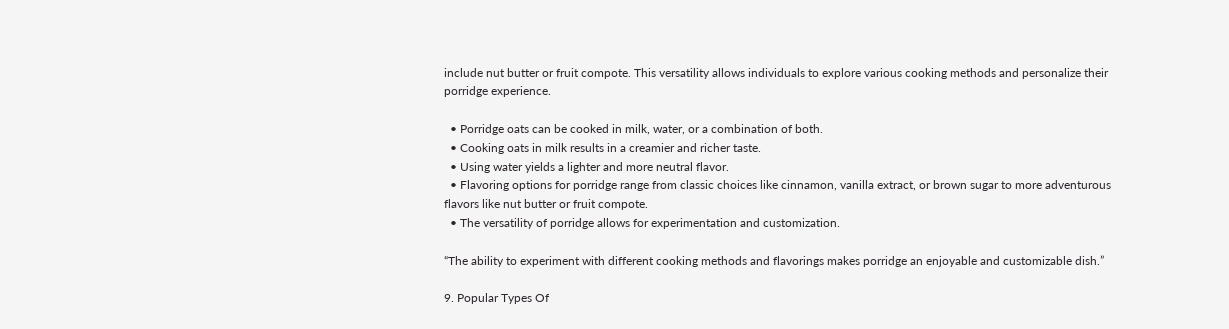include nut butter or fruit compote. This versatility allows individuals to explore various cooking methods and personalize their porridge experience.

  • Porridge oats can be cooked in milk, water, or a combination of both.
  • Cooking oats in milk results in a creamier and richer taste.
  • Using water yields a lighter and more neutral flavor.
  • Flavoring options for porridge range from classic choices like cinnamon, vanilla extract, or brown sugar to more adventurous flavors like nut butter or fruit compote.
  • The versatility of porridge allows for experimentation and customization.

“The ability to experiment with different cooking methods and flavorings makes porridge an enjoyable and customizable dish.”

9. Popular Types Of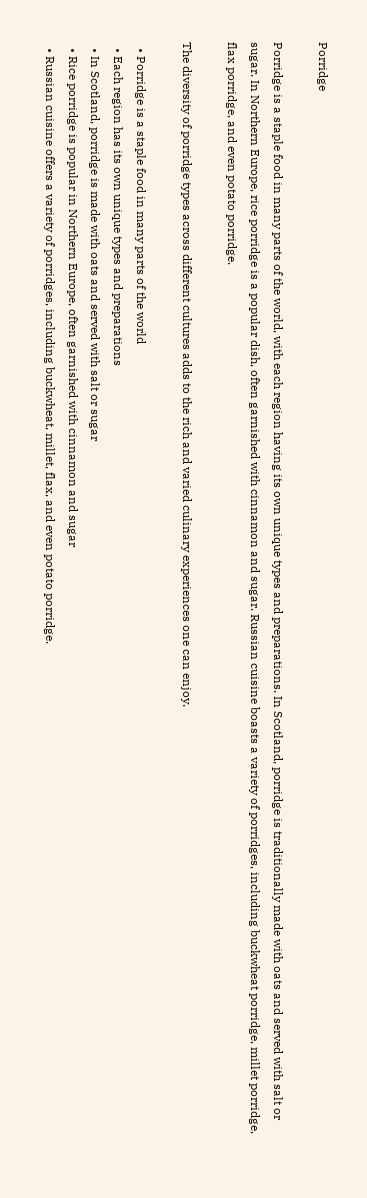Porridge

Porridge is a staple food in many parts of the world, with each region having its own unique types and preparations. In Scotland, porridge is traditionally made with oats and served with salt or sugar. In Northern Europe, rice porridge is a popular dish, often garnished with cinnamon and sugar. Russian cuisine boasts a variety of porridges, including buckwheat porridge, millet porridge, flax porridge, and even potato porridge.

The diversity of porridge types across different cultures adds to the rich and varied culinary experiences one can enjoy.

  • Porridge is a staple food in many parts of the world
  • Each region has its own unique types and preparations
  • In Scotland, porridge is made with oats and served with salt or sugar
  • Rice porridge is popular in Northern Europe, often garnished with cinnamon and sugar
  • Russian cuisine offers a variety of porridges, including buckwheat, millet, flax, and even potato porridge.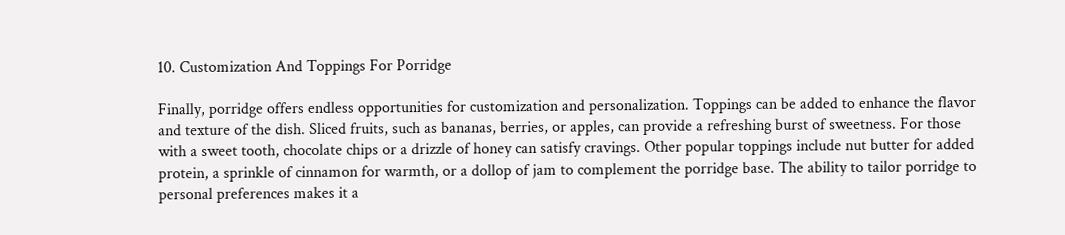10. Customization And Toppings For Porridge

Finally, porridge offers endless opportunities for customization and personalization. Toppings can be added to enhance the flavor and texture of the dish. Sliced fruits, such as bananas, berries, or apples, can provide a refreshing burst of sweetness. For those with a sweet tooth, chocolate chips or a drizzle of honey can satisfy cravings. Other popular toppings include nut butter for added protein, a sprinkle of cinnamon for warmth, or a dollop of jam to complement the porridge base. The ability to tailor porridge to personal preferences makes it a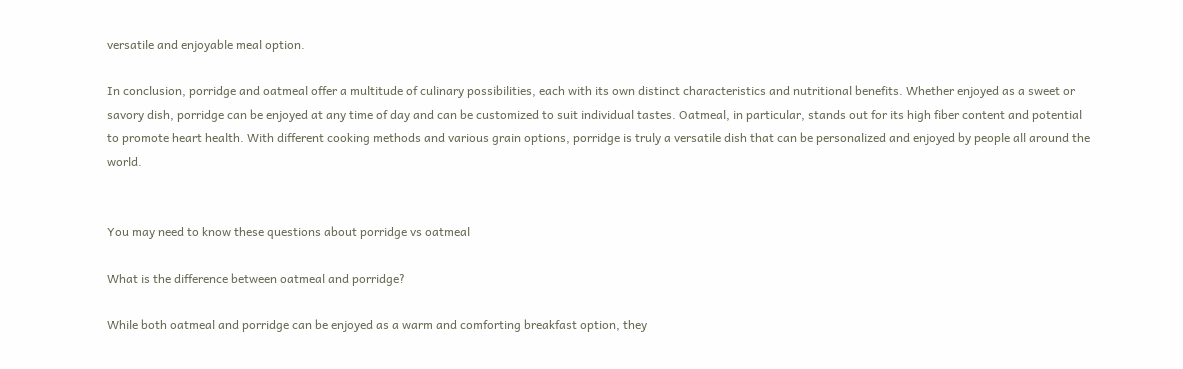versatile and enjoyable meal option.

In conclusion, porridge and oatmeal offer a multitude of culinary possibilities, each with its own distinct characteristics and nutritional benefits. Whether enjoyed as a sweet or savory dish, porridge can be enjoyed at any time of day and can be customized to suit individual tastes. Oatmeal, in particular, stands out for its high fiber content and potential to promote heart health. With different cooking methods and various grain options, porridge is truly a versatile dish that can be personalized and enjoyed by people all around the world.


You may need to know these questions about porridge vs oatmeal

What is the difference between oatmeal and porridge?

While both oatmeal and porridge can be enjoyed as a warm and comforting breakfast option, they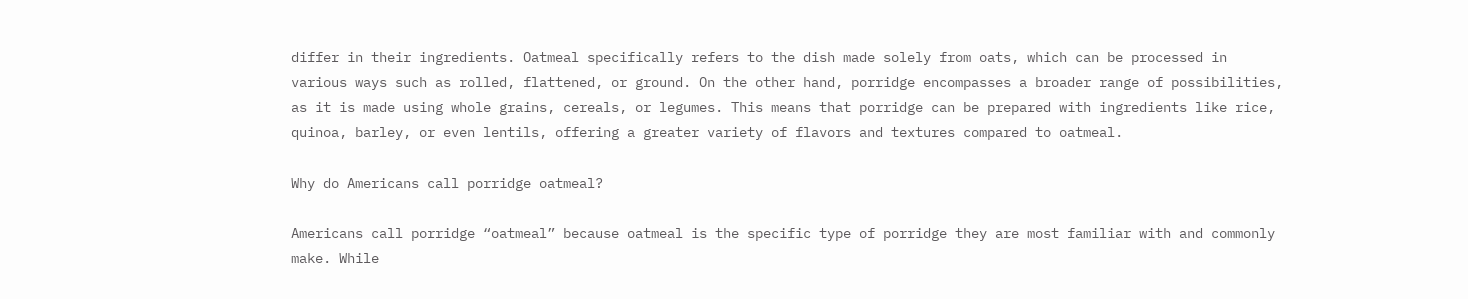differ in their ingredients. Oatmeal specifically refers to the dish made solely from oats, which can be processed in various ways such as rolled, flattened, or ground. On the other hand, porridge encompasses a broader range of possibilities, as it is made using whole grains, cereals, or legumes. This means that porridge can be prepared with ingredients like rice, quinoa, barley, or even lentils, offering a greater variety of flavors and textures compared to oatmeal.

Why do Americans call porridge oatmeal?

Americans call porridge “oatmeal” because oatmeal is the specific type of porridge they are most familiar with and commonly make. While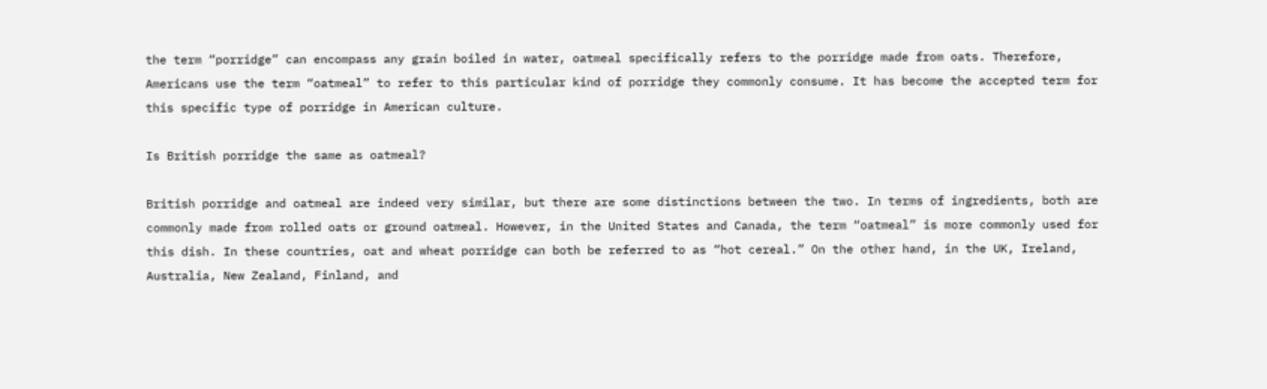the term “porridge” can encompass any grain boiled in water, oatmeal specifically refers to the porridge made from oats. Therefore, Americans use the term “oatmeal” to refer to this particular kind of porridge they commonly consume. It has become the accepted term for this specific type of porridge in American culture.

Is British porridge the same as oatmeal?

British porridge and oatmeal are indeed very similar, but there are some distinctions between the two. In terms of ingredients, both are commonly made from rolled oats or ground oatmeal. However, in the United States and Canada, the term “oatmeal” is more commonly used for this dish. In these countries, oat and wheat porridge can both be referred to as “hot cereal.” On the other hand, in the UK, Ireland, Australia, New Zealand, Finland, and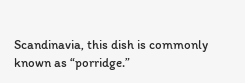Scandinavia, this dish is commonly known as “porridge.”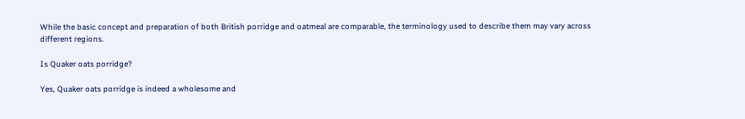While the basic concept and preparation of both British porridge and oatmeal are comparable, the terminology used to describe them may vary across different regions.

Is Quaker oats porridge?

Yes, Quaker oats porridge is indeed a wholesome and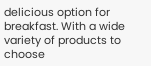delicious option for breakfast. With a wide variety of products to choose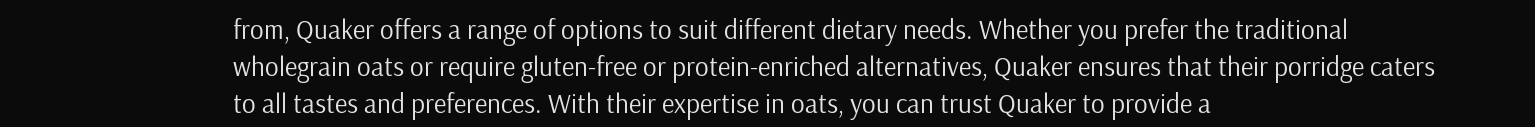from, Quaker offers a range of options to suit different dietary needs. Whether you prefer the traditional wholegrain oats or require gluten-free or protein-enriched alternatives, Quaker ensures that their porridge caters to all tastes and preferences. With their expertise in oats, you can trust Quaker to provide a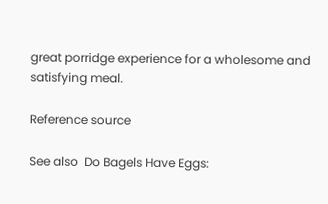great porridge experience for a wholesome and satisfying meal.

Reference source

See also  Do Bagels Have Eggs: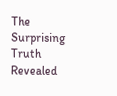The Surprising Truth Revealed